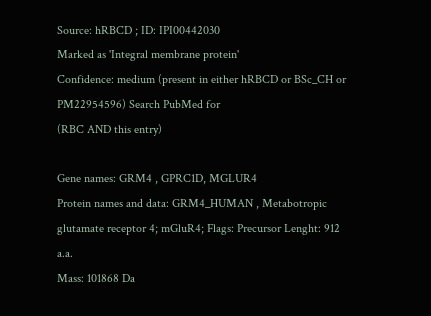Source: hRBCD ; ID: IPI00442030
Marked as 'Integral membrane protein'
Confidence: medium (present in either hRBCD or BSc_CH or PM22954596) Search PubMed for
(RBC AND this entry)

Gene names: GRM4 , GPRC1D, MGLUR4
Protein names and data: GRM4_HUMAN , Metabotropic glutamate receptor 4; mGluR4; Flags: Precursor Lenght: 912 a.a.
Mass: 101868 Da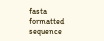fasta formatted sequence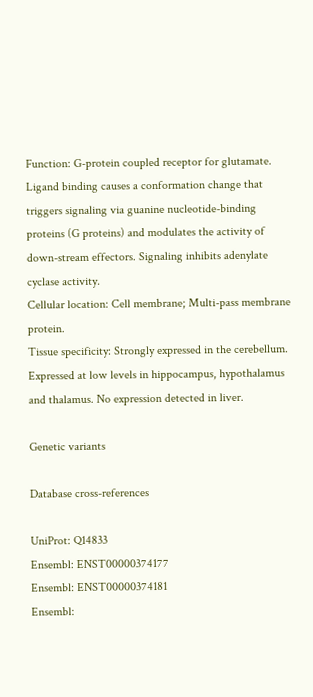Function: G-protein coupled receptor for glutamate. Ligand binding causes a conformation change that triggers signaling via guanine nucleotide-binding proteins (G proteins) and modulates the activity of down-stream effectors. Signaling inhibits adenylate cyclase activity.
Cellular location: Cell membrane; Multi-pass membrane protein.
Tissue specificity: Strongly expressed in the cerebellum. Expressed at low levels in hippocampus, hypothalamus and thalamus. No expression detected in liver.

Genetic variants

Database cross-references

UniProt: Q14833
Ensembl: ENST00000374177
Ensembl: ENST00000374181
Ensembl: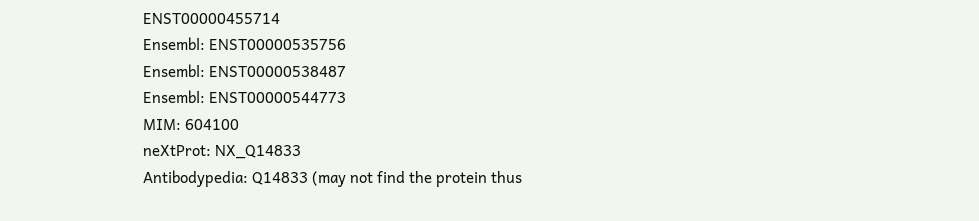ENST00000455714
Ensembl: ENST00000535756
Ensembl: ENST00000538487
Ensembl: ENST00000544773
MIM: 604100
neXtProt: NX_Q14833
Antibodypedia: Q14833 (may not find the protein thus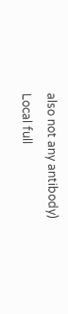also not any antibody)
Local full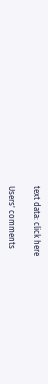text data: click here

Users' comments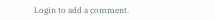Login to add a comment.